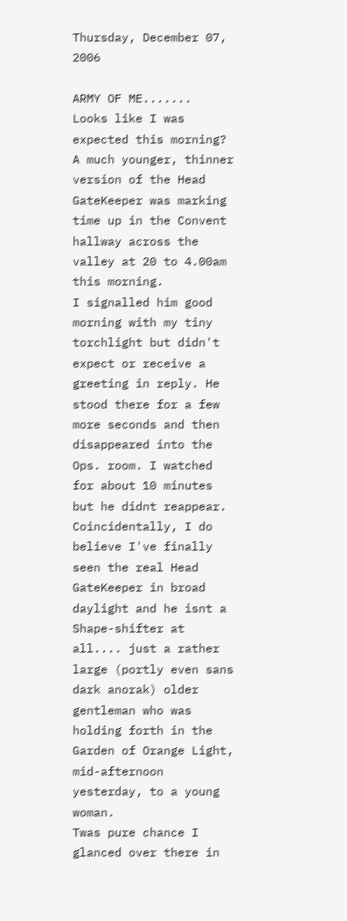Thursday, December 07, 2006

ARMY OF ME.......
Looks like I was expected this morning? A much younger, thinner version of the Head GateKeeper was marking time up in the Convent hallway across the valley at 20 to 4.00am this morning.
I signalled him good morning with my tiny torchlight but didn't expect or receive a greeting in reply. He stood there for a few more seconds and then disappeared into the Ops. room. I watched for about 10 minutes but he didnt reappear.
Coincidentally, I do believe I've finally seen the real Head GateKeeper in broad daylight and he isnt a Shape-shifter at all.... just a rather large (portly even sans dark anorak) older gentleman who was holding forth in the Garden of Orange Light, mid-afternoon yesterday, to a young woman.
Twas pure chance I glanced over there in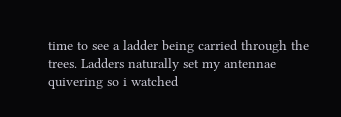time to see a ladder being carried through the trees. Ladders naturally set my antennae quivering so i watched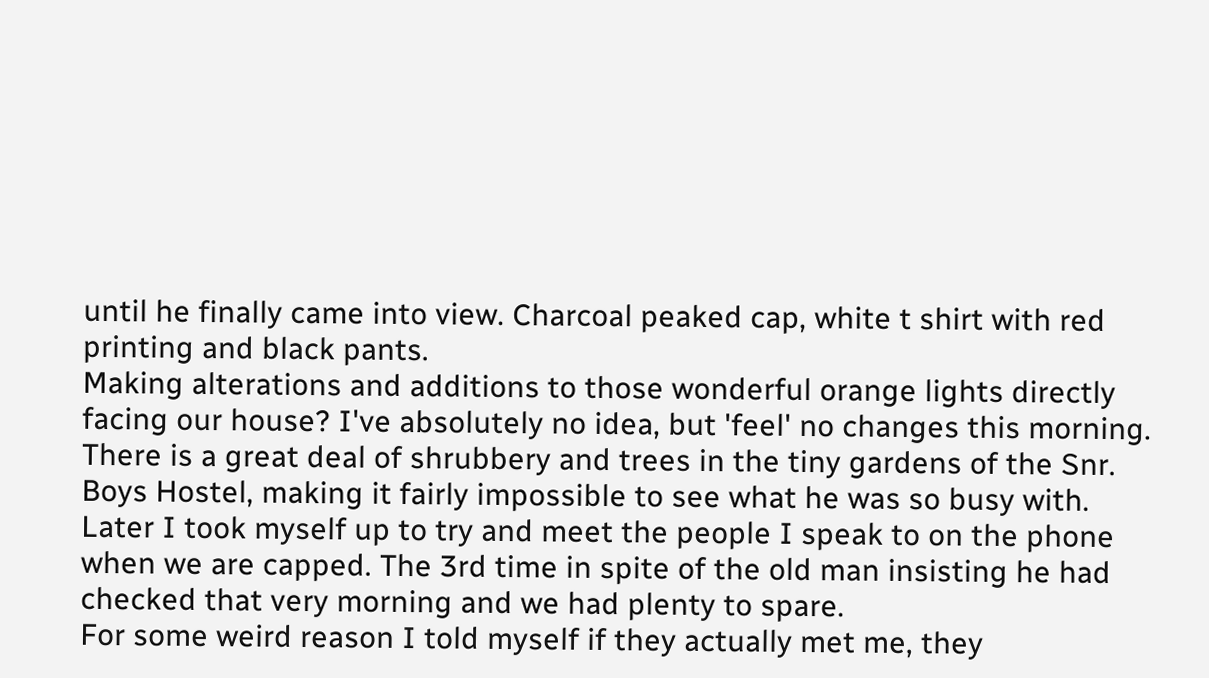until he finally came into view. Charcoal peaked cap, white t shirt with red printing and black pants.
Making alterations and additions to those wonderful orange lights directly facing our house? I've absolutely no idea, but 'feel' no changes this morning. There is a great deal of shrubbery and trees in the tiny gardens of the Snr. Boys Hostel, making it fairly impossible to see what he was so busy with.
Later I took myself up to try and meet the people I speak to on the phone when we are capped. The 3rd time in spite of the old man insisting he had checked that very morning and we had plenty to spare.
For some weird reason I told myself if they actually met me, they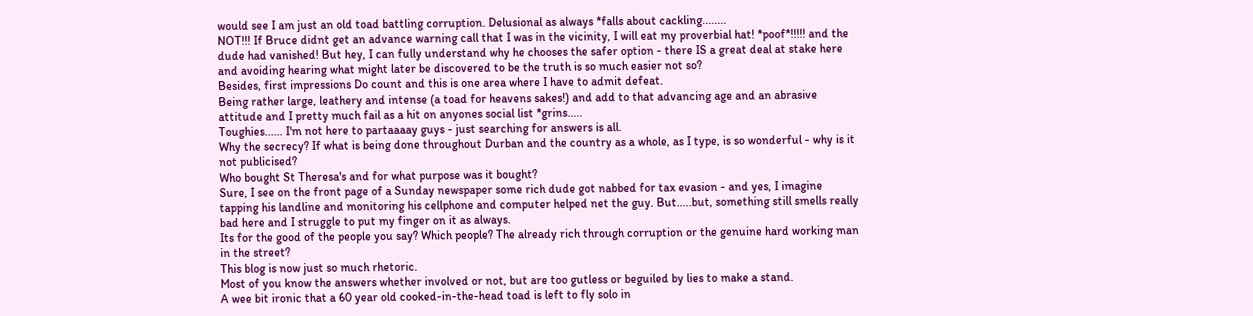would see I am just an old toad battling corruption. Delusional as always *falls about cackling........
NOT!!! If Bruce didnt get an advance warning call that I was in the vicinity, I will eat my proverbial hat! *poof*!!!!! and the dude had vanished! But hey, I can fully understand why he chooses the safer option - there IS a great deal at stake here and avoiding hearing what might later be discovered to be the truth is so much easier not so?
Besides, first impressions Do count and this is one area where I have to admit defeat.
Being rather large, leathery and intense (a toad for heavens sakes!) and add to that advancing age and an abrasive attitude and I pretty much fail as a hit on anyones social list *grins.....
Toughies...... I'm not here to partaaaay guys - just searching for answers is all.
Why the secrecy? If what is being done throughout Durban and the country as a whole, as I type, is so wonderful - why is it not publicised?
Who bought St Theresa's and for what purpose was it bought?
Sure, I see on the front page of a Sunday newspaper some rich dude got nabbed for tax evasion - and yes, I imagine tapping his landline and monitoring his cellphone and computer helped net the guy. But.....but, something still smells really bad here and I struggle to put my finger on it as always.
Its for the good of the people you say? Which people? The already rich through corruption or the genuine hard working man in the street?
This blog is now just so much rhetoric.
Most of you know the answers whether involved or not, but are too gutless or beguiled by lies to make a stand.
A wee bit ironic that a 60 year old cooked-in-the-head toad is left to fly solo in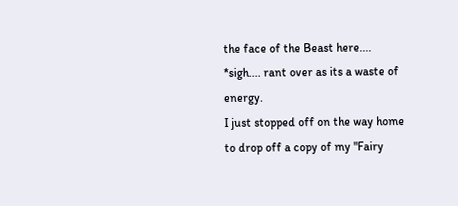the face of the Beast here....
*sigh.... rant over as its a waste of energy.
I just stopped off on the way home to drop off a copy of my "Fairy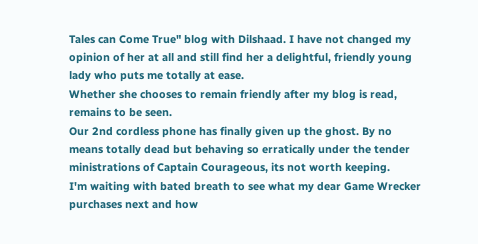Tales can Come True" blog with Dilshaad. I have not changed my opinion of her at all and still find her a delightful, friendly young lady who puts me totally at ease.
Whether she chooses to remain friendly after my blog is read, remains to be seen.
Our 2nd cordless phone has finally given up the ghost. By no means totally dead but behaving so erratically under the tender ministrations of Captain Courageous, its not worth keeping.
I'm waiting with bated breath to see what my dear Game Wrecker purchases next and how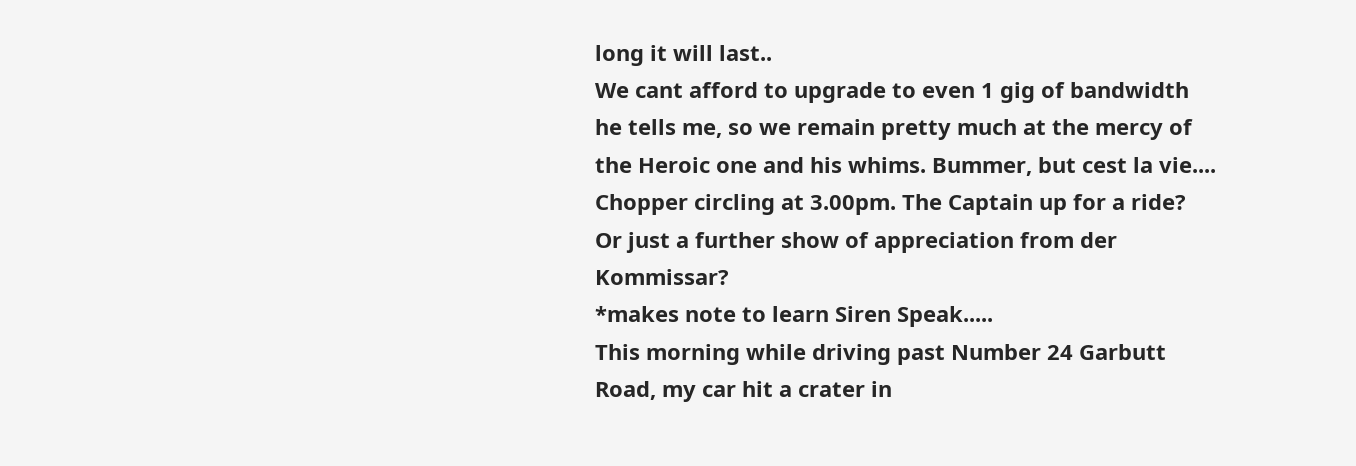long it will last..
We cant afford to upgrade to even 1 gig of bandwidth he tells me, so we remain pretty much at the mercy of the Heroic one and his whims. Bummer, but cest la vie....
Chopper circling at 3.00pm. The Captain up for a ride? Or just a further show of appreciation from der Kommissar?
*makes note to learn Siren Speak.....
This morning while driving past Number 24 Garbutt Road, my car hit a crater in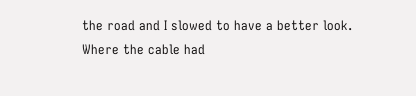the road and I slowed to have a better look.
Where the cable had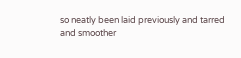so neatly been laid previously and tarred and smoother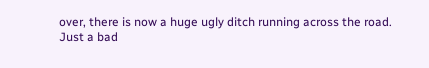over, there is now a huge ugly ditch running across the road.
Just a bad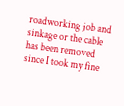roadworking job and sinkage or the cable has been removed since I took my fine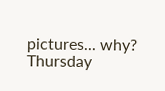pictures... why?
Thursday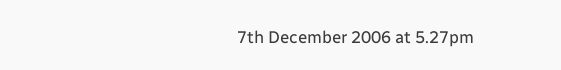7th December 2006 at 5.27pm